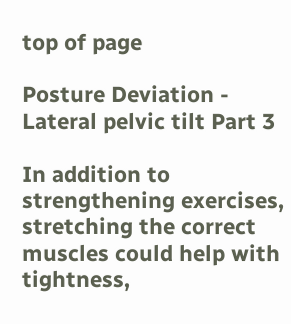top of page

Posture Deviation - Lateral pelvic tilt Part 3

In addition to strengthening exercises, stretching the correct muscles could help with tightness,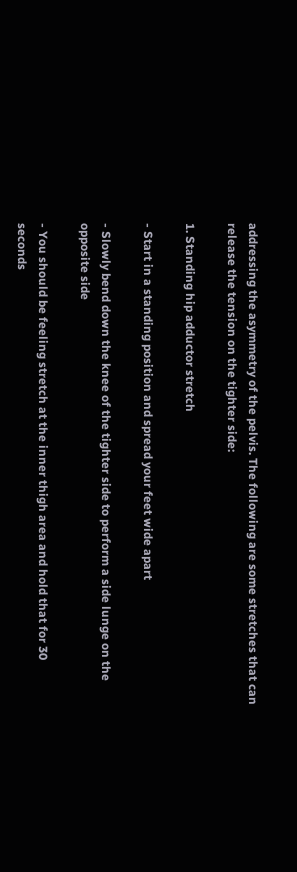addressing the asymmetry of the pelvis. The following are some stretches that can release the tension on the tighter side:

1. Standing hip adductor stretch

- Start in a standing position and spread your feet wide apart

- Slowly bend down the knee of the tighter side to perform a side lunge on the opposite side

- You should be feeling stretch at the inner thigh area and hold that for 30 seconds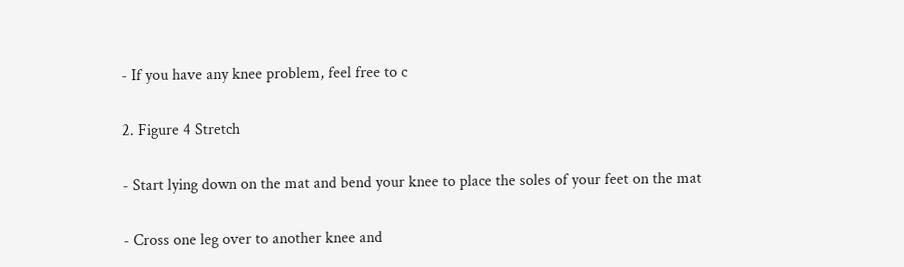- If you have any knee problem, feel free to c

2. Figure 4 Stretch

- Start lying down on the mat and bend your knee to place the soles of your feet on the mat

- Cross one leg over to another knee and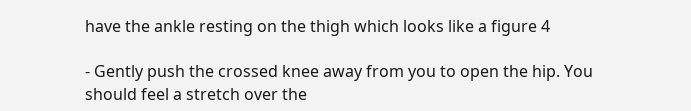have the ankle resting on the thigh which looks like a figure 4

- Gently push the crossed knee away from you to open the hip. You should feel a stretch over the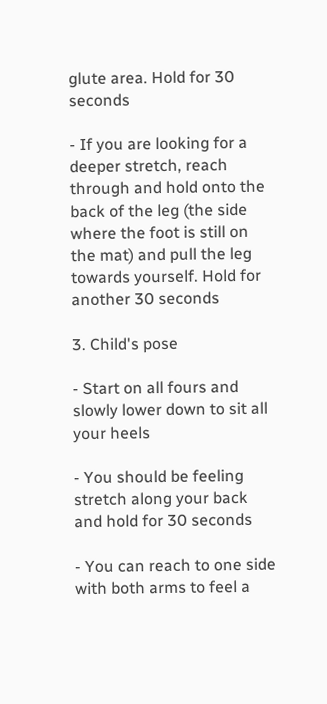glute area. Hold for 30 seconds

- If you are looking for a deeper stretch, reach through and hold onto the back of the leg (the side where the foot is still on the mat) and pull the leg towards yourself. Hold for another 30 seconds

3. Child's pose

- Start on all fours and slowly lower down to sit all your heels

- You should be feeling stretch along your back and hold for 30 seconds

- You can reach to one side with both arms to feel a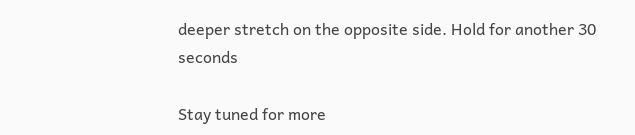deeper stretch on the opposite side. Hold for another 30 seconds

Stay tuned for more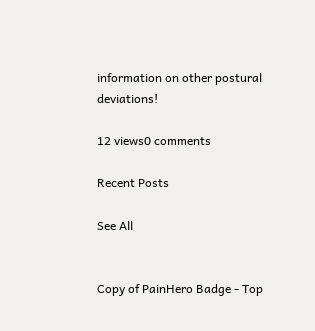information on other postural deviations!

12 views0 comments

Recent Posts

See All


Copy of PainHero Badge - Top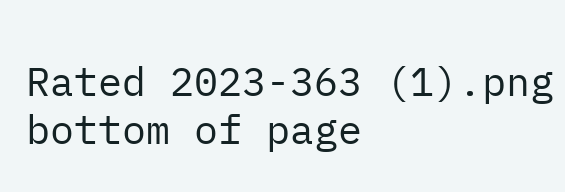Rated 2023-363 (1).png
bottom of page